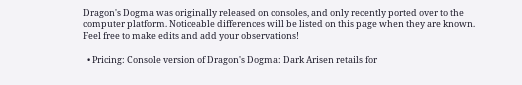Dragon's Dogma was originally released on consoles, and only recently ported over to the computer platform. Noticeable differences will be listed on this page when they are known. Feel free to make edits and add your observations!

  • Pricing: Console version of Dragon's Dogma: Dark Arisen retails for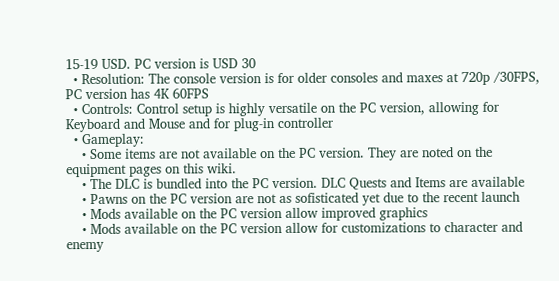15-19 USD. PC version is USD 30
  • Resolution: The console version is for older consoles and maxes at 720p /30FPS, PC version has 4K 60FPS
  • Controls: Control setup is highly versatile on the PC version, allowing for Keyboard and Mouse and for plug-in controller
  • Gameplay:
    • Some items are not available on the PC version. They are noted on the equipment pages on this wiki.
    • The DLC is bundled into the PC version. DLC Quests and Items are available
    • Pawns on the PC version are not as sofisticated yet due to the recent launch
    • Mods available on the PC version allow improved graphics
    • Mods available on the PC version allow for customizations to character and enemy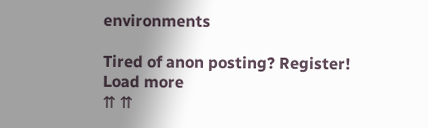environments

Tired of anon posting? Register!
Load more
⇈ ⇈